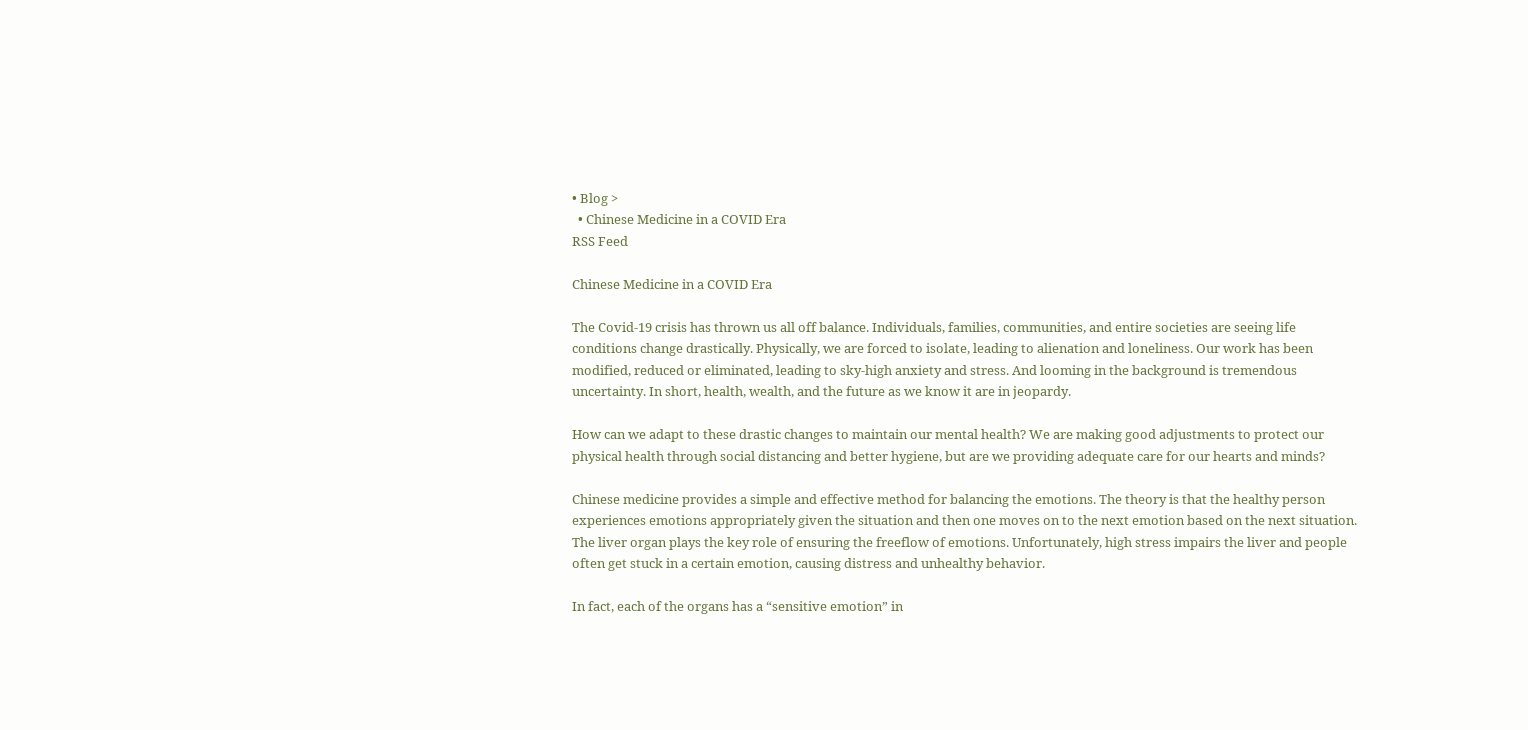• Blog >
  • Chinese Medicine in a COVID Era
RSS Feed

Chinese Medicine in a COVID Era

The Covid-19 crisis has thrown us all off balance. Individuals, families, communities, and entire societies are seeing life conditions change drastically. Physically, we are forced to isolate, leading to alienation and loneliness. Our work has been modified, reduced or eliminated, leading to sky-high anxiety and stress. And looming in the background is tremendous uncertainty. In short, health, wealth, and the future as we know it are in jeopardy.

How can we adapt to these drastic changes to maintain our mental health? We are making good adjustments to protect our physical health through social distancing and better hygiene, but are we providing adequate care for our hearts and minds?

Chinese medicine provides a simple and effective method for balancing the emotions. The theory is that the healthy person experiences emotions appropriately given the situation and then one moves on to the next emotion based on the next situation. The liver organ plays the key role of ensuring the freeflow of emotions. Unfortunately, high stress impairs the liver and people often get stuck in a certain emotion, causing distress and unhealthy behavior.

In fact, each of the organs has a “sensitive emotion” in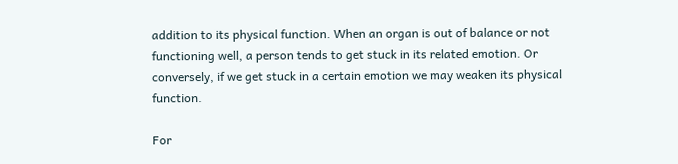addition to its physical function. When an organ is out of balance or not functioning well, a person tends to get stuck in its related emotion. Or conversely, if we get stuck in a certain emotion we may weaken its physical function.

For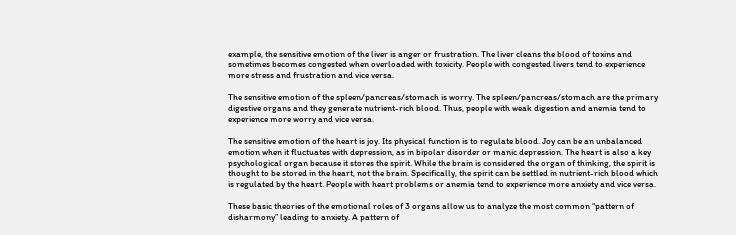example, the sensitive emotion of the liver is anger or frustration. The liver cleans the blood of toxins and sometimes becomes congested when overloaded with toxicity. People with congested livers tend to experience more stress and frustration and vice versa.

The sensitive emotion of the spleen/pancreas/stomach is worry. The spleen/pancreas/stomach are the primary digestive organs and they generate nutrient-rich blood. Thus, people with weak digestion and anemia tend to experience more worry and vice versa.

The sensitive emotion of the heart is joy. Its physical function is to regulate blood. Joy can be an unbalanced emotion when it fluctuates with depression, as in bipolar disorder or manic depression. The heart is also a key psychological organ because it stores the spirit. While the brain is considered the organ of thinking, the spirit is thought to be stored in the heart, not the brain. Specifically, the spirit can be settled in nutrient-rich blood which is regulated by the heart. People with heart problems or anemia tend to experience more anxiety and vice versa.

These basic theories of the emotional roles of 3 organs allow us to analyze the most common “pattern of disharmony” leading to anxiety. A pattern of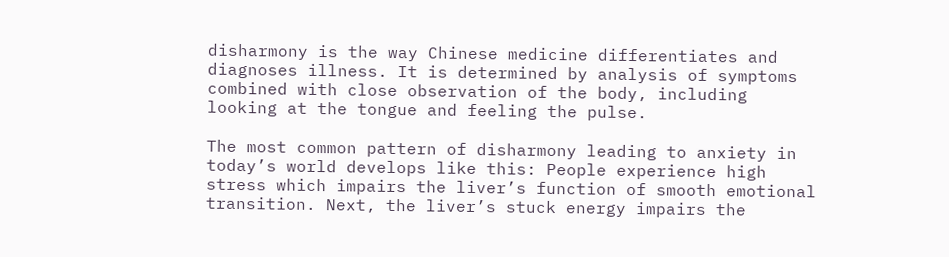disharmony is the way Chinese medicine differentiates and diagnoses illness. It is determined by analysis of symptoms combined with close observation of the body, including looking at the tongue and feeling the pulse.

The most common pattern of disharmony leading to anxiety in today’s world develops like this: People experience high stress which impairs the liver’s function of smooth emotional transition. Next, the liver’s stuck energy impairs the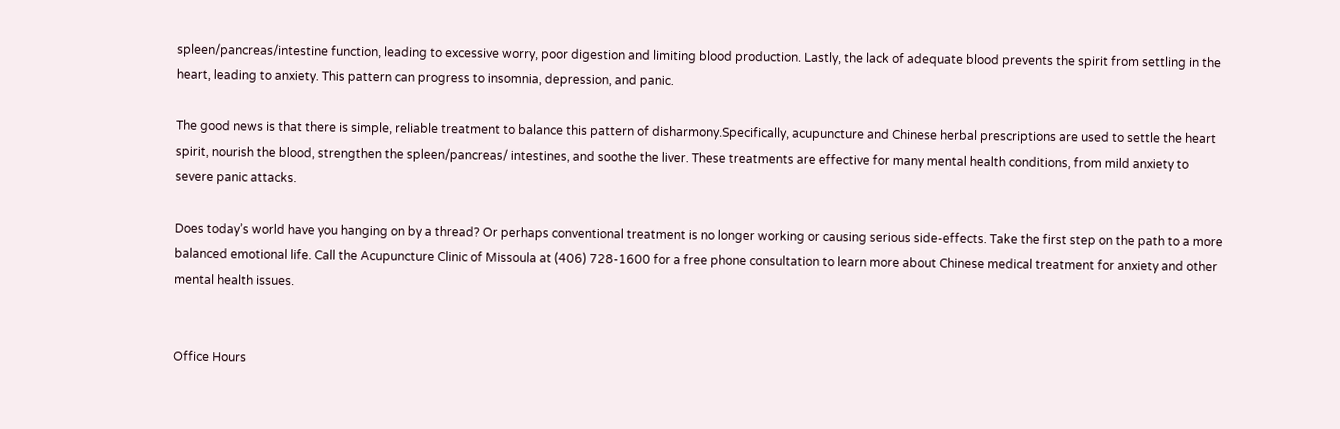spleen/pancreas/intestine function, leading to excessive worry, poor digestion and limiting blood production. Lastly, the lack of adequate blood prevents the spirit from settling in the heart, leading to anxiety. This pattern can progress to insomnia, depression, and panic.

The good news is that there is simple, reliable treatment to balance this pattern of disharmony.Specifically, acupuncture and Chinese herbal prescriptions are used to settle the heart spirit, nourish the blood, strengthen the spleen/pancreas/ intestines, and soothe the liver. These treatments are effective for many mental health conditions, from mild anxiety to severe panic attacks.

Does today’s world have you hanging on by a thread? Or perhaps conventional treatment is no longer working or causing serious side-effects. Take the first step on the path to a more balanced emotional life. Call the Acupuncture Clinic of Missoula at (406) 728-1600 for a free phone consultation to learn more about Chinese medical treatment for anxiety and other mental health issues.


Office Hours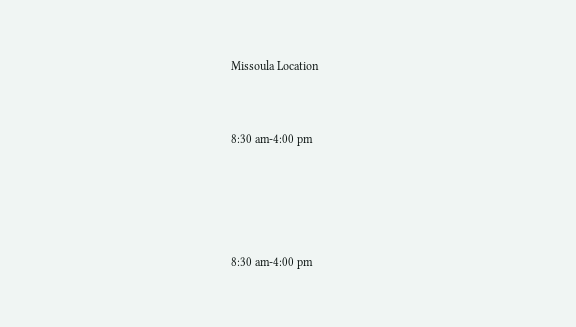Missoula Location


8:30 am-4:00 pm




8:30 am-4:00 pm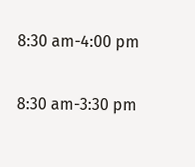8:30 am-4:00 pm


8:30 am-3:30 pm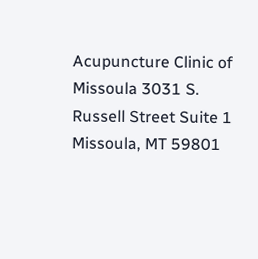Acupuncture Clinic of Missoula 3031 S. Russell Street Suite 1 Missoula, MT 59801